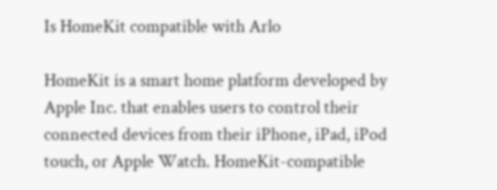Is HomeKit compatible with Arlo

HomeKit is a smart home platform developed by Apple Inc. that enables users to control their connected devices from their iPhone, iPad, iPod touch, or Apple Watch. HomeKit-compatible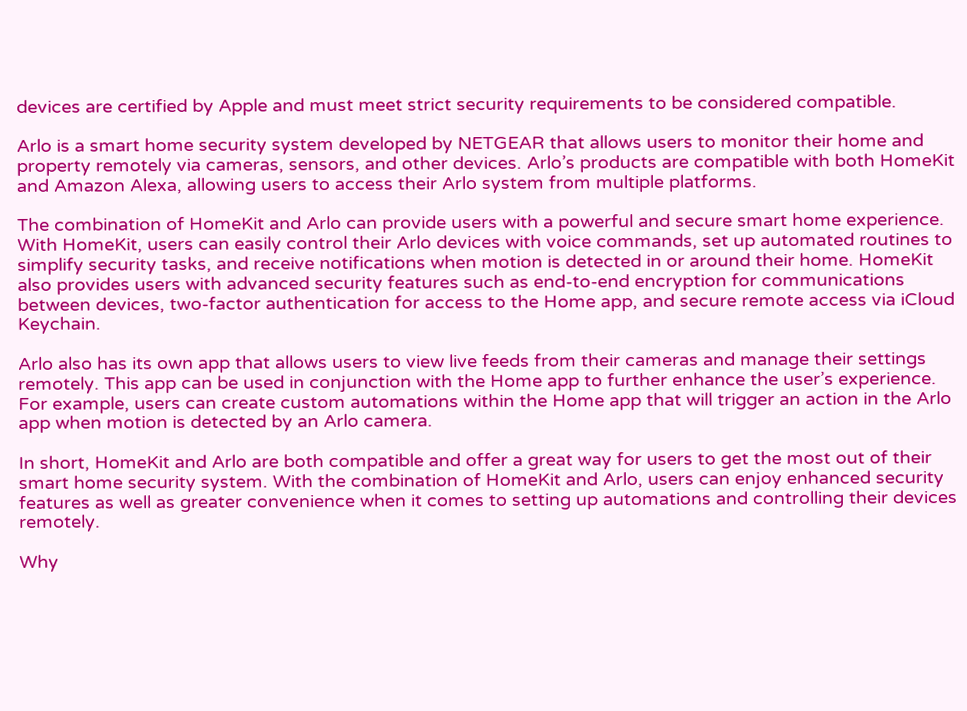devices are certified by Apple and must meet strict security requirements to be considered compatible.

Arlo is a smart home security system developed by NETGEAR that allows users to monitor their home and property remotely via cameras, sensors, and other devices. Arlo’s products are compatible with both HomeKit and Amazon Alexa, allowing users to access their Arlo system from multiple platforms.

The combination of HomeKit and Arlo can provide users with a powerful and secure smart home experience. With HomeKit, users can easily control their Arlo devices with voice commands, set up automated routines to simplify security tasks, and receive notifications when motion is detected in or around their home. HomeKit also provides users with advanced security features such as end-to-end encryption for communications between devices, two-factor authentication for access to the Home app, and secure remote access via iCloud Keychain.

Arlo also has its own app that allows users to view live feeds from their cameras and manage their settings remotely. This app can be used in conjunction with the Home app to further enhance the user’s experience. For example, users can create custom automations within the Home app that will trigger an action in the Arlo app when motion is detected by an Arlo camera.

In short, HomeKit and Arlo are both compatible and offer a great way for users to get the most out of their smart home security system. With the combination of HomeKit and Arlo, users can enjoy enhanced security features as well as greater convenience when it comes to setting up automations and controlling their devices remotely.

Why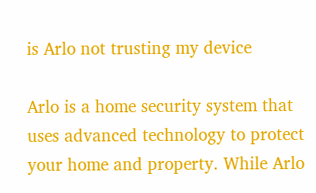is Arlo not trusting my device

Arlo is a home security system that uses advanced technology to protect your home and property. While Arlo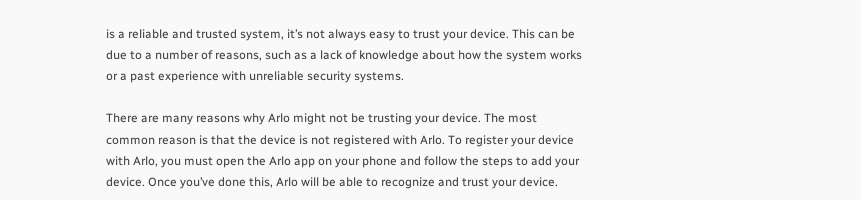is a reliable and trusted system, it’s not always easy to trust your device. This can be due to a number of reasons, such as a lack of knowledge about how the system works or a past experience with unreliable security systems.

There are many reasons why Arlo might not be trusting your device. The most common reason is that the device is not registered with Arlo. To register your device with Arlo, you must open the Arlo app on your phone and follow the steps to add your device. Once you’ve done this, Arlo will be able to recognize and trust your device.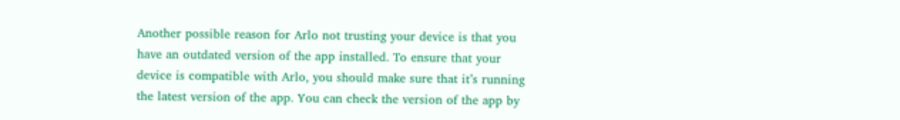Another possible reason for Arlo not trusting your device is that you have an outdated version of the app installed. To ensure that your device is compatible with Arlo, you should make sure that it’s running the latest version of the app. You can check the version of the app by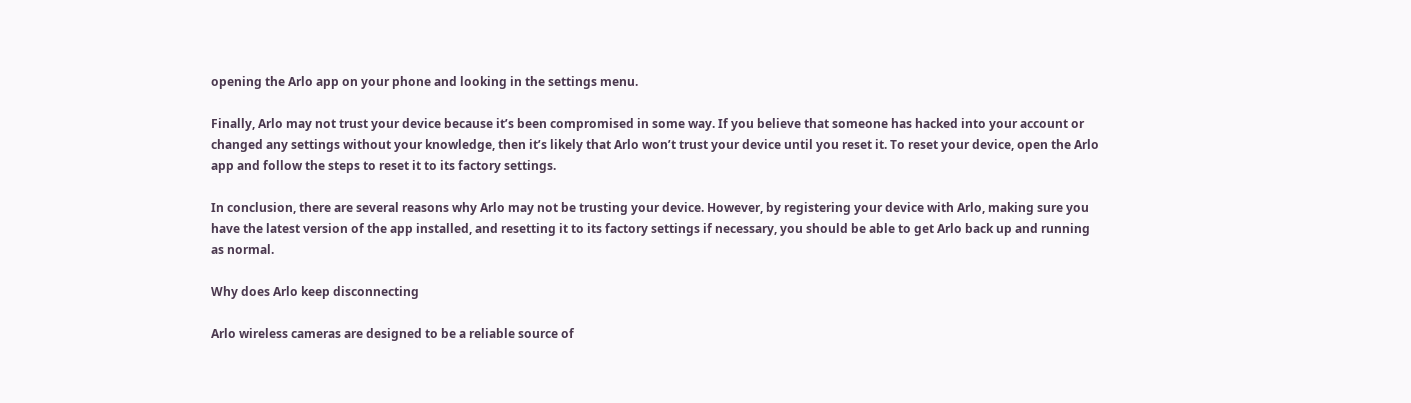opening the Arlo app on your phone and looking in the settings menu.

Finally, Arlo may not trust your device because it’s been compromised in some way. If you believe that someone has hacked into your account or changed any settings without your knowledge, then it’s likely that Arlo won’t trust your device until you reset it. To reset your device, open the Arlo app and follow the steps to reset it to its factory settings.

In conclusion, there are several reasons why Arlo may not be trusting your device. However, by registering your device with Arlo, making sure you have the latest version of the app installed, and resetting it to its factory settings if necessary, you should be able to get Arlo back up and running as normal.

Why does Arlo keep disconnecting

Arlo wireless cameras are designed to be a reliable source of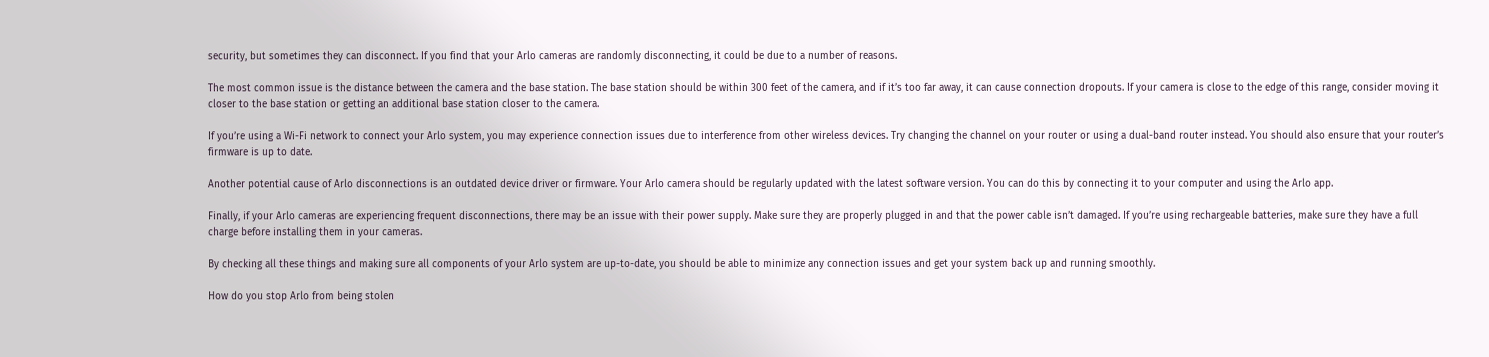security, but sometimes they can disconnect. If you find that your Arlo cameras are randomly disconnecting, it could be due to a number of reasons.

The most common issue is the distance between the camera and the base station. The base station should be within 300 feet of the camera, and if it’s too far away, it can cause connection dropouts. If your camera is close to the edge of this range, consider moving it closer to the base station or getting an additional base station closer to the camera.

If you’re using a Wi-Fi network to connect your Arlo system, you may experience connection issues due to interference from other wireless devices. Try changing the channel on your router or using a dual-band router instead. You should also ensure that your router’s firmware is up to date.

Another potential cause of Arlo disconnections is an outdated device driver or firmware. Your Arlo camera should be regularly updated with the latest software version. You can do this by connecting it to your computer and using the Arlo app.

Finally, if your Arlo cameras are experiencing frequent disconnections, there may be an issue with their power supply. Make sure they are properly plugged in and that the power cable isn’t damaged. If you’re using rechargeable batteries, make sure they have a full charge before installing them in your cameras.

By checking all these things and making sure all components of your Arlo system are up-to-date, you should be able to minimize any connection issues and get your system back up and running smoothly.

How do you stop Arlo from being stolen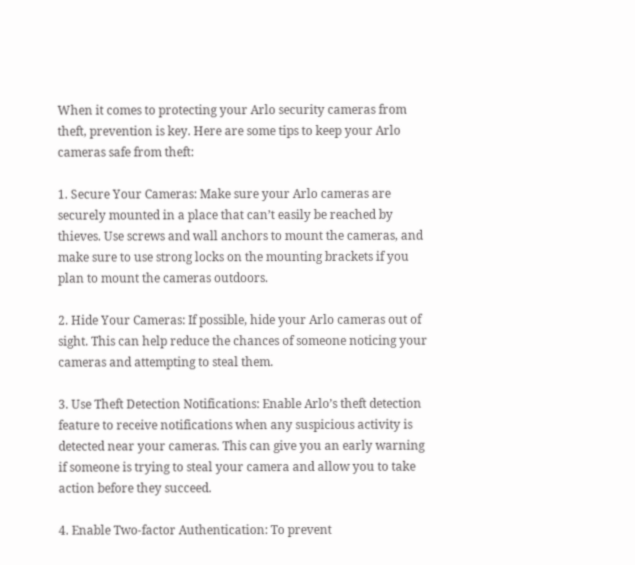When it comes to protecting your Arlo security cameras from theft, prevention is key. Here are some tips to keep your Arlo cameras safe from theft:

1. Secure Your Cameras: Make sure your Arlo cameras are securely mounted in a place that can’t easily be reached by thieves. Use screws and wall anchors to mount the cameras, and make sure to use strong locks on the mounting brackets if you plan to mount the cameras outdoors.

2. Hide Your Cameras: If possible, hide your Arlo cameras out of sight. This can help reduce the chances of someone noticing your cameras and attempting to steal them.

3. Use Theft Detection Notifications: Enable Arlo’s theft detection feature to receive notifications when any suspicious activity is detected near your cameras. This can give you an early warning if someone is trying to steal your camera and allow you to take action before they succeed.

4. Enable Two-factor Authentication: To prevent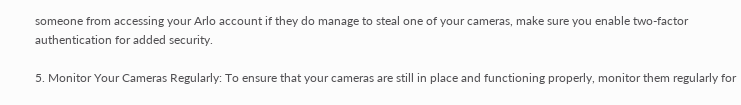someone from accessing your Arlo account if they do manage to steal one of your cameras, make sure you enable two-factor authentication for added security.

5. Monitor Your Cameras Regularly: To ensure that your cameras are still in place and functioning properly, monitor them regularly for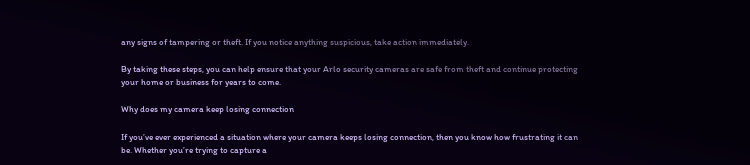any signs of tampering or theft. If you notice anything suspicious, take action immediately.

By taking these steps, you can help ensure that your Arlo security cameras are safe from theft and continue protecting your home or business for years to come.

Why does my camera keep losing connection

If you’ve ever experienced a situation where your camera keeps losing connection, then you know how frustrating it can be. Whether you’re trying to capture a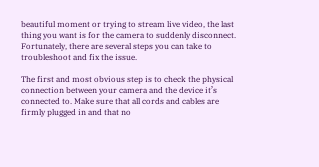beautiful moment or trying to stream live video, the last thing you want is for the camera to suddenly disconnect. Fortunately, there are several steps you can take to troubleshoot and fix the issue.

The first and most obvious step is to check the physical connection between your camera and the device it’s connected to. Make sure that all cords and cables are firmly plugged in and that no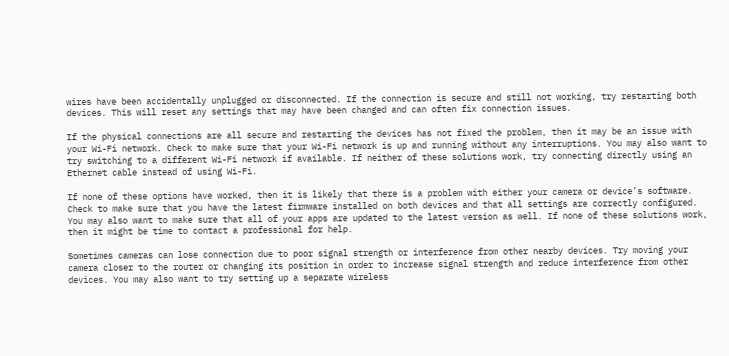wires have been accidentally unplugged or disconnected. If the connection is secure and still not working, try restarting both devices. This will reset any settings that may have been changed and can often fix connection issues.

If the physical connections are all secure and restarting the devices has not fixed the problem, then it may be an issue with your Wi-Fi network. Check to make sure that your Wi-Fi network is up and running without any interruptions. You may also want to try switching to a different Wi-Fi network if available. If neither of these solutions work, try connecting directly using an Ethernet cable instead of using Wi-Fi.

If none of these options have worked, then it is likely that there is a problem with either your camera or device’s software. Check to make sure that you have the latest firmware installed on both devices and that all settings are correctly configured. You may also want to make sure that all of your apps are updated to the latest version as well. If none of these solutions work, then it might be time to contact a professional for help.

Sometimes cameras can lose connection due to poor signal strength or interference from other nearby devices. Try moving your camera closer to the router or changing its position in order to increase signal strength and reduce interference from other devices. You may also want to try setting up a separate wireless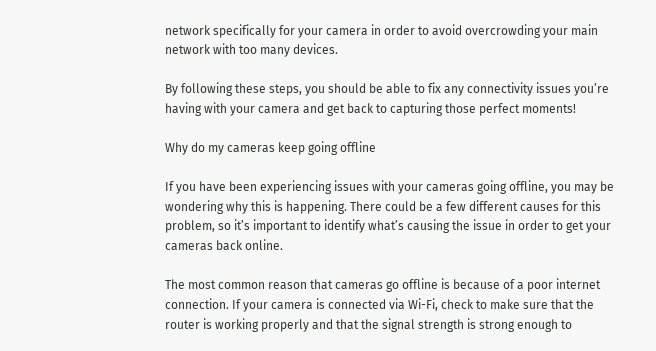network specifically for your camera in order to avoid overcrowding your main network with too many devices.

By following these steps, you should be able to fix any connectivity issues you’re having with your camera and get back to capturing those perfect moments!

Why do my cameras keep going offline

If you have been experiencing issues with your cameras going offline, you may be wondering why this is happening. There could be a few different causes for this problem, so it’s important to identify what’s causing the issue in order to get your cameras back online.

The most common reason that cameras go offline is because of a poor internet connection. If your camera is connected via Wi-Fi, check to make sure that the router is working properly and that the signal strength is strong enough to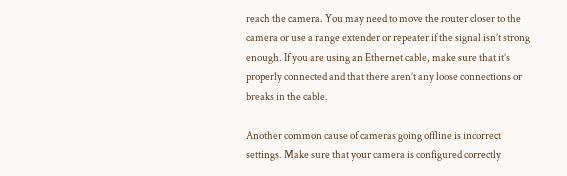reach the camera. You may need to move the router closer to the camera or use a range extender or repeater if the signal isn’t strong enough. If you are using an Ethernet cable, make sure that it’s properly connected and that there aren’t any loose connections or breaks in the cable.

Another common cause of cameras going offline is incorrect settings. Make sure that your camera is configured correctly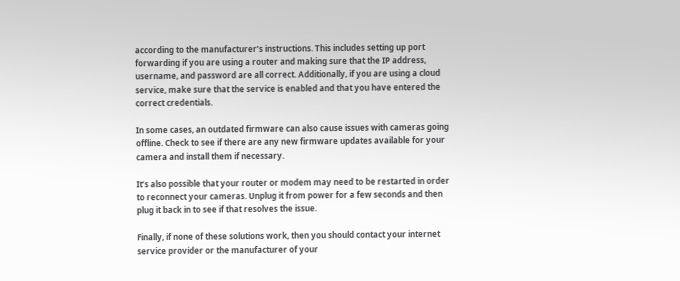according to the manufacturer’s instructions. This includes setting up port forwarding if you are using a router and making sure that the IP address, username, and password are all correct. Additionally, if you are using a cloud service, make sure that the service is enabled and that you have entered the correct credentials.

In some cases, an outdated firmware can also cause issues with cameras going offline. Check to see if there are any new firmware updates available for your camera and install them if necessary.

It’s also possible that your router or modem may need to be restarted in order to reconnect your cameras. Unplug it from power for a few seconds and then plug it back in to see if that resolves the issue.

Finally, if none of these solutions work, then you should contact your internet service provider or the manufacturer of your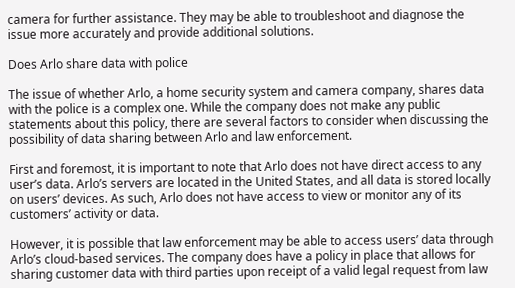camera for further assistance. They may be able to troubleshoot and diagnose the issue more accurately and provide additional solutions.

Does Arlo share data with police

The issue of whether Arlo, a home security system and camera company, shares data with the police is a complex one. While the company does not make any public statements about this policy, there are several factors to consider when discussing the possibility of data sharing between Arlo and law enforcement.

First and foremost, it is important to note that Arlo does not have direct access to any user’s data. Arlo’s servers are located in the United States, and all data is stored locally on users’ devices. As such, Arlo does not have access to view or monitor any of its customers’ activity or data.

However, it is possible that law enforcement may be able to access users’ data through Arlo’s cloud-based services. The company does have a policy in place that allows for sharing customer data with third parties upon receipt of a valid legal request from law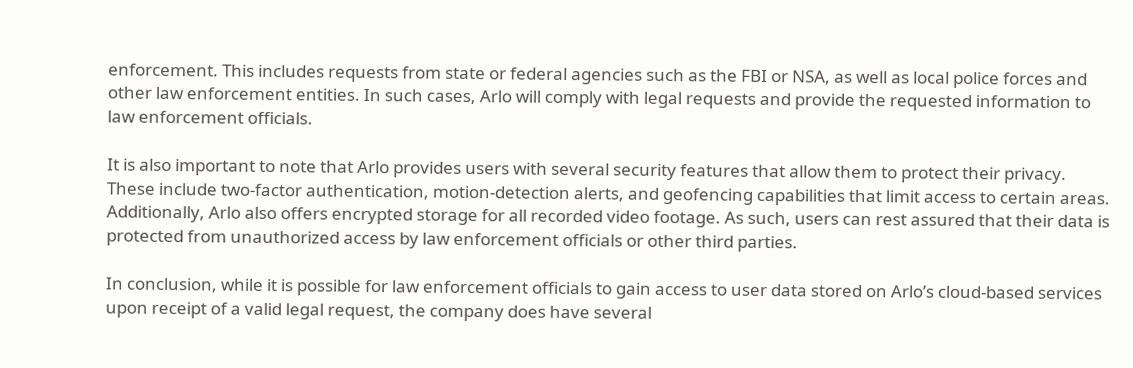enforcement. This includes requests from state or federal agencies such as the FBI or NSA, as well as local police forces and other law enforcement entities. In such cases, Arlo will comply with legal requests and provide the requested information to law enforcement officials.

It is also important to note that Arlo provides users with several security features that allow them to protect their privacy. These include two-factor authentication, motion-detection alerts, and geofencing capabilities that limit access to certain areas. Additionally, Arlo also offers encrypted storage for all recorded video footage. As such, users can rest assured that their data is protected from unauthorized access by law enforcement officials or other third parties.

In conclusion, while it is possible for law enforcement officials to gain access to user data stored on Arlo’s cloud-based services upon receipt of a valid legal request, the company does have several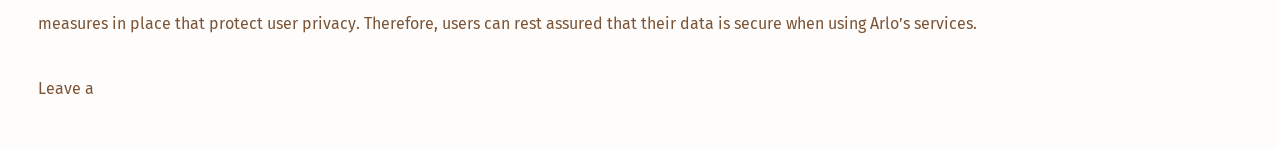measures in place that protect user privacy. Therefore, users can rest assured that their data is secure when using Arlo’s services.

Leave a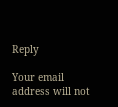Reply

Your email address will not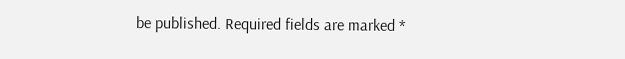be published. Required fields are marked *